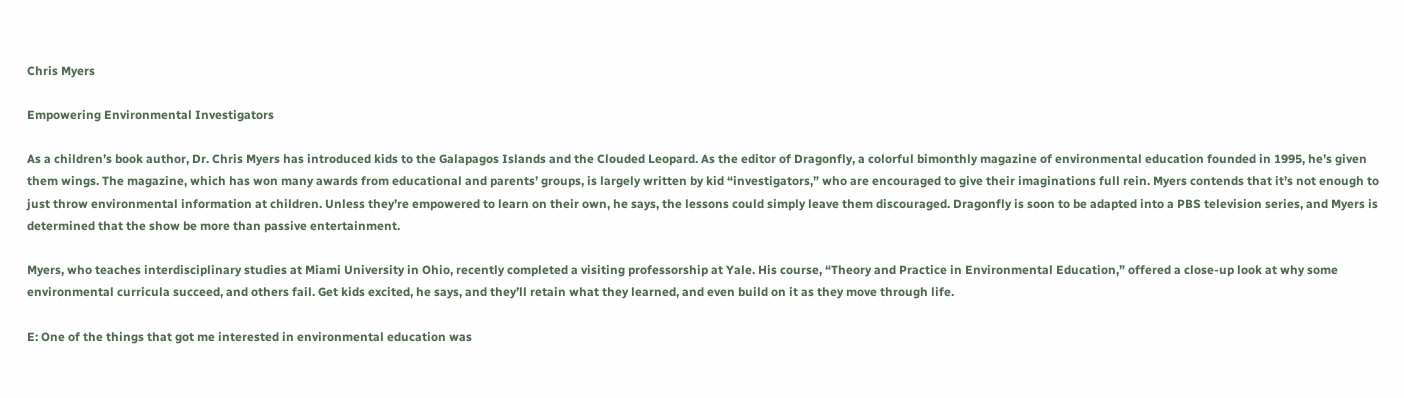Chris Myers

Empowering Environmental Investigators

As a children’s book author, Dr. Chris Myers has introduced kids to the Galapagos Islands and the Clouded Leopard. As the editor of Dragonfly, a colorful bimonthly magazine of environmental education founded in 1995, he’s given them wings. The magazine, which has won many awards from educational and parents’ groups, is largely written by kid “investigators,” who are encouraged to give their imaginations full rein. Myers contends that it’s not enough to just throw environmental information at children. Unless they’re empowered to learn on their own, he says, the lessons could simply leave them discouraged. Dragonfly is soon to be adapted into a PBS television series, and Myers is determined that the show be more than passive entertainment.

Myers, who teaches interdisciplinary studies at Miami University in Ohio, recently completed a visiting professorship at Yale. His course, “Theory and Practice in Environmental Education,” offered a close-up look at why some environmental curricula succeed, and others fail. Get kids excited, he says, and they’ll retain what they learned, and even build on it as they move through life.

E: One of the things that got me interested in environmental education was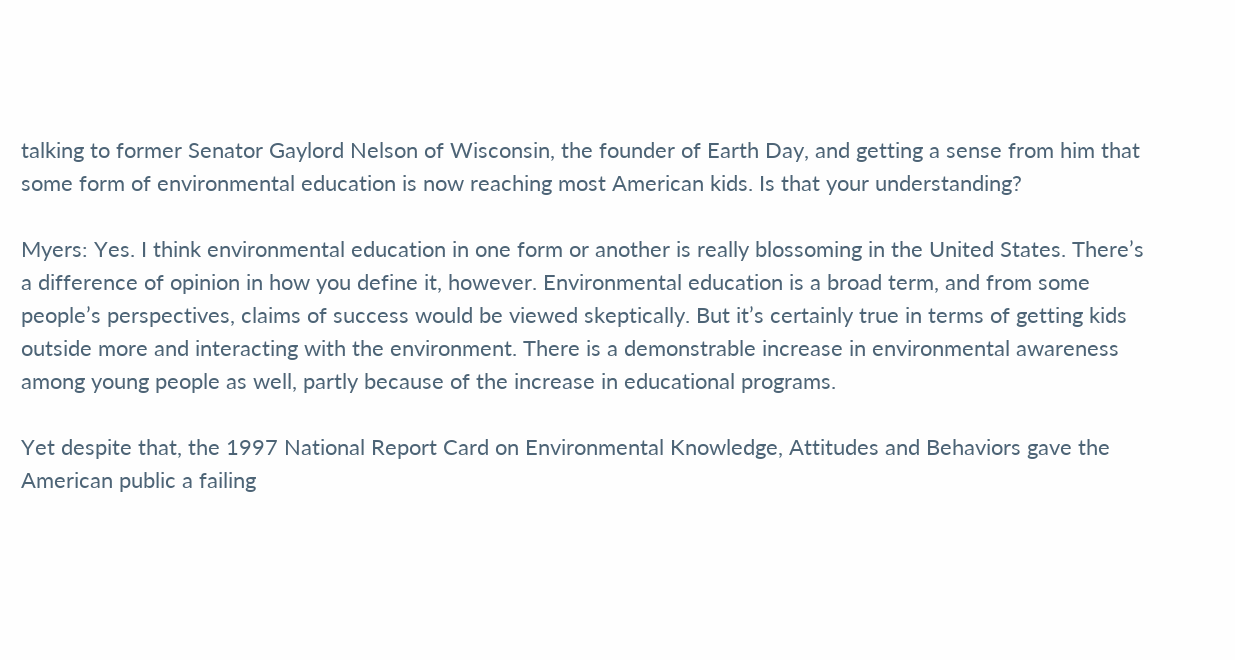talking to former Senator Gaylord Nelson of Wisconsin, the founder of Earth Day, and getting a sense from him that some form of environmental education is now reaching most American kids. Is that your understanding?

Myers: Yes. I think environmental education in one form or another is really blossoming in the United States. There’s a difference of opinion in how you define it, however. Environmental education is a broad term, and from some people’s perspectives, claims of success would be viewed skeptically. But it’s certainly true in terms of getting kids outside more and interacting with the environment. There is a demonstrable increase in environmental awareness among young people as well, partly because of the increase in educational programs.

Yet despite that, the 1997 National Report Card on Environmental Knowledge, Attitudes and Behaviors gave the American public a failing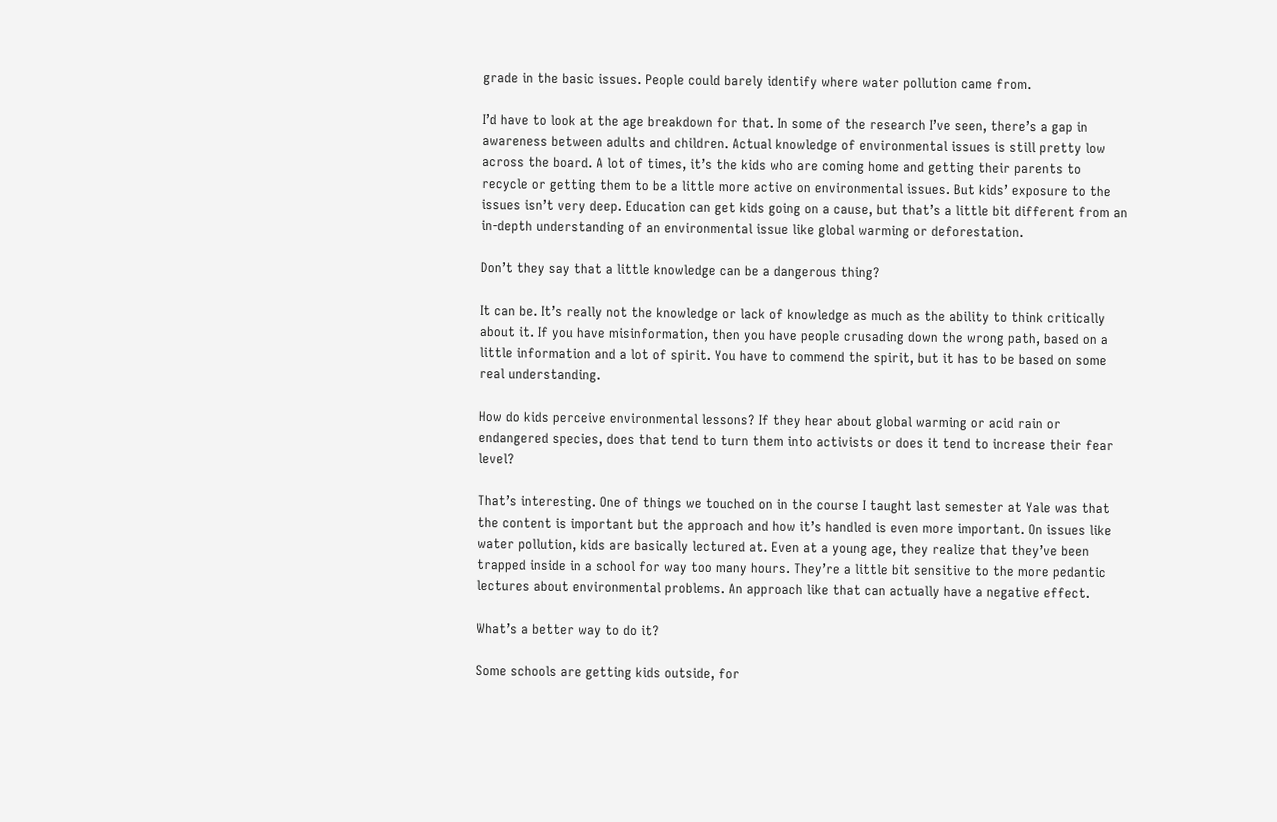grade in the basic issues. People could barely identify where water pollution came from.

I’d have to look at the age breakdown for that. In some of the research I’ve seen, there’s a gap in awareness between adults and children. Actual knowledge of environmental issues is still pretty low across the board. A lot of times, it’s the kids who are coming home and getting their parents to recycle or getting them to be a little more active on environmental issues. But kids’ exposure to the issues isn’t very deep. Education can get kids going on a cause, but that’s a little bit different from an in-depth understanding of an environmental issue like global warming or deforestation.

Don’t they say that a little knowledge can be a dangerous thing?

It can be. It’s really not the knowledge or lack of knowledge as much as the ability to think critically about it. If you have misinformation, then you have people crusading down the wrong path, based on a little information and a lot of spirit. You have to commend the spirit, but it has to be based on some real understanding.

How do kids perceive environmental lessons? If they hear about global warming or acid rain or endangered species, does that tend to turn them into activists or does it tend to increase their fear level?

That’s interesting. One of things we touched on in the course I taught last semester at Yale was that the content is important but the approach and how it’s handled is even more important. On issues like water pollution, kids are basically lectured at. Even at a young age, they realize that they’ve been trapped inside in a school for way too many hours. They’re a little bit sensitive to the more pedantic lectures about environmental problems. An approach like that can actually have a negative effect.

What’s a better way to do it?

Some schools are getting kids outside, for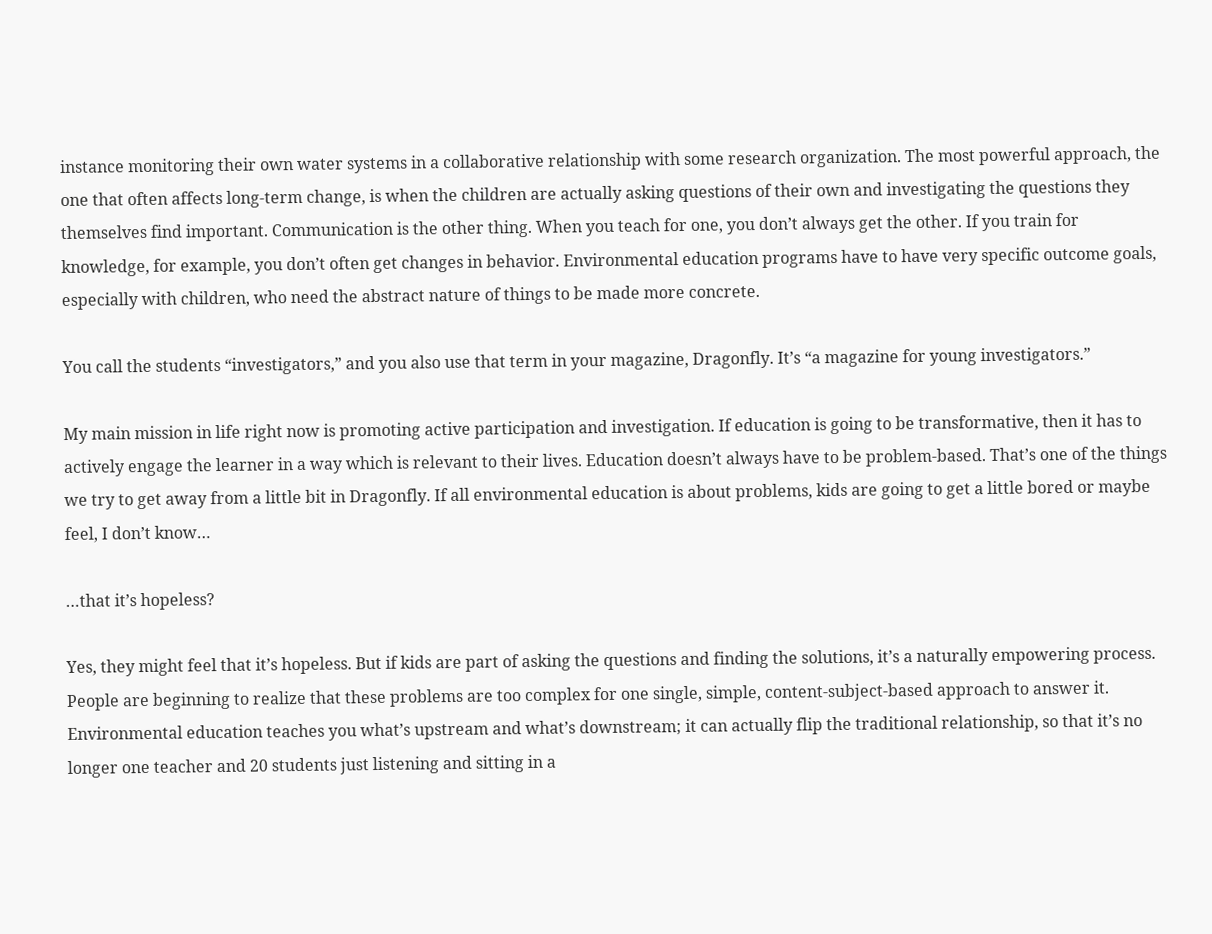instance monitoring their own water systems in a collaborative relationship with some research organization. The most powerful approach, the one that often affects long-term change, is when the children are actually asking questions of their own and investigating the questions they themselves find important. Communication is the other thing. When you teach for one, you don’t always get the other. If you train for knowledge, for example, you don’t often get changes in behavior. Environmental education programs have to have very specific outcome goals, especially with children, who need the abstract nature of things to be made more concrete.

You call the students “investigators,” and you also use that term in your magazine, Dragonfly. It’s “a magazine for young investigators.”

My main mission in life right now is promoting active participation and investigation. If education is going to be transformative, then it has to actively engage the learner in a way which is relevant to their lives. Education doesn’t always have to be problem-based. That’s one of the things we try to get away from a little bit in Dragonfly. If all environmental education is about problems, kids are going to get a little bored or maybe feel, I don’t know…

…that it’s hopeless?

Yes, they might feel that it’s hopeless. But if kids are part of asking the questions and finding the solutions, it’s a naturally empowering process. People are beginning to realize that these problems are too complex for one single, simple, content-subject-based approach to answer it. Environmental education teaches you what’s upstream and what’s downstream; it can actually flip the traditional relationship, so that it’s no longer one teacher and 20 students just listening and sitting in a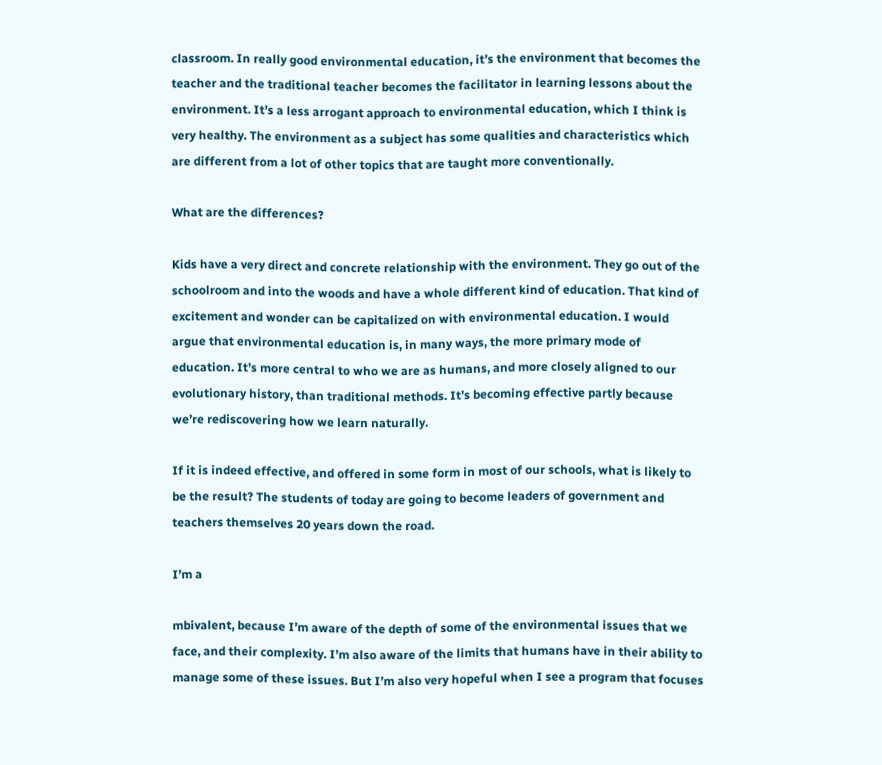classroom. In really good environmental education, it’s the environment that becomes the teacher and the traditional teacher becomes the facilitator in learning lessons about the environment. It’s a less arrogant approach to environmental education, which I think is very healthy. The environment as a subject has some qualities and characteristics which are different from a lot of other topics that are taught more conventionally.

What are the differences?

Kids have a very direct and concrete relationship with the environment. They go out of the schoolroom and into the woods and have a whole different kind of education. That kind of excitement and wonder can be capitalized on with environmental education. I would argue that environmental education is, in many ways, the more primary mode of education. It’s more central to who we are as humans, and more closely aligned to our evolutionary history, than traditional methods. It’s becoming effective partly because we’re rediscovering how we learn naturally.

If it is indeed effective, and offered in some form in most of our schools, what is likely to be the result? The students of today are going to become leaders of government and teachers themselves 20 years down the road.

I’m a

mbivalent, because I’m aware of the depth of some of the environmental issues that we face, and their complexity. I’m also aware of the limits that humans have in their ability to manage some of these issues. But I’m also very hopeful when I see a program that focuses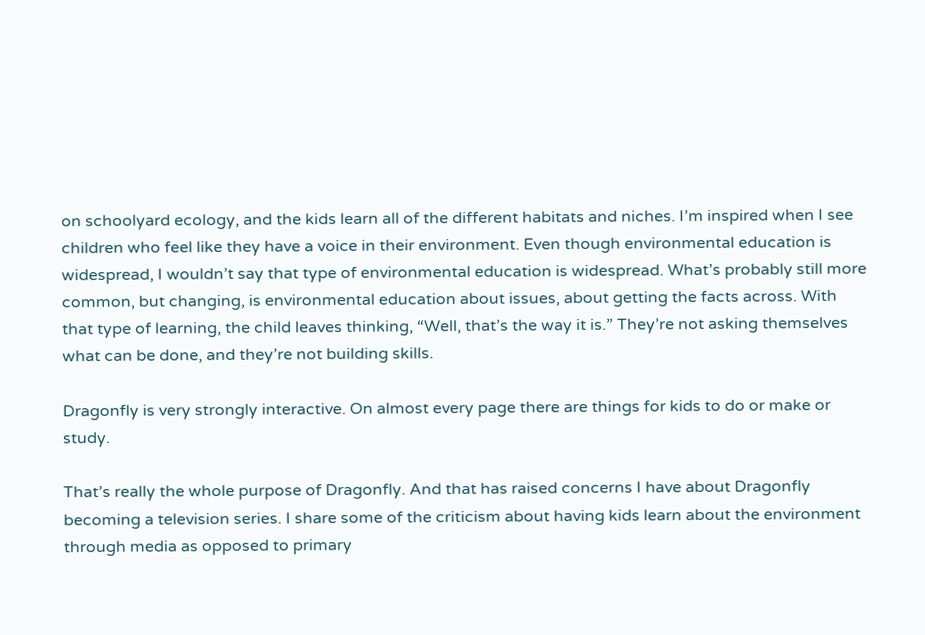on schoolyard ecology, and the kids learn all of the different habitats and niches. I’m inspired when I see children who feel like they have a voice in their environment. Even though environmental education is widespread, I wouldn’t say that type of environmental education is widespread. What’s probably still more common, but changing, is environmental education about issues, about getting the facts across. With that type of learning, the child leaves thinking, “Well, that’s the way it is.” They’re not asking themselves what can be done, and they’re not building skills.

Dragonfly is very strongly interactive. On almost every page there are things for kids to do or make or study.

That’s really the whole purpose of Dragonfly. And that has raised concerns I have about Dragonfly becoming a television series. I share some of the criticism about having kids learn about the environment through media as opposed to primary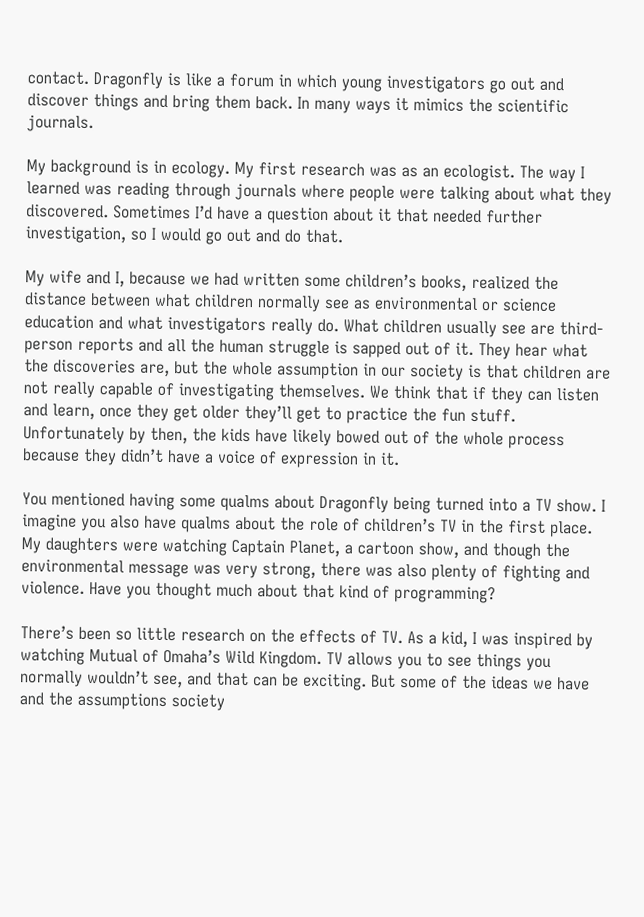contact. Dragonfly is like a forum in which young investigators go out and discover things and bring them back. In many ways it mimics the scientific journals.

My background is in ecology. My first research was as an ecologist. The way I learned was reading through journals where people were talking about what they discovered. Sometimes I’d have a question about it that needed further investigation, so I would go out and do that.

My wife and I, because we had written some children’s books, realized the distance between what children normally see as environmental or science education and what investigators really do. What children usually see are third-person reports and all the human struggle is sapped out of it. They hear what the discoveries are, but the whole assumption in our society is that children are not really capable of investigating themselves. We think that if they can listen and learn, once they get older they’ll get to practice the fun stuff. Unfortunately by then, the kids have likely bowed out of the whole process because they didn’t have a voice of expression in it.

You mentioned having some qualms about Dragonfly being turned into a TV show. I imagine you also have qualms about the role of children’s TV in the first place. My daughters were watching Captain Planet, a cartoon show, and though the environmental message was very strong, there was also plenty of fighting and violence. Have you thought much about that kind of programming?

There’s been so little research on the effects of TV. As a kid, I was inspired by watching Mutual of Omaha’s Wild Kingdom. TV allows you to see things you normally wouldn’t see, and that can be exciting. But some of the ideas we have and the assumptions society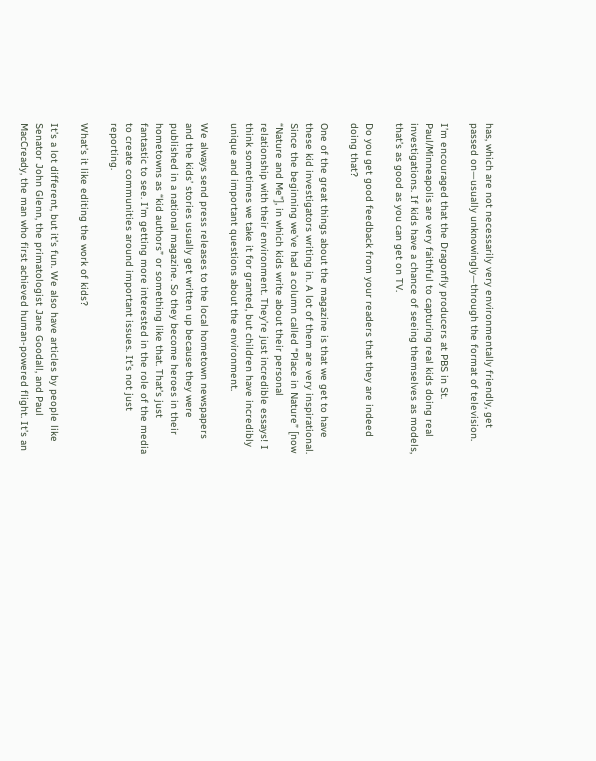has, which are not necessarily very environmentally friendly, get passed on—usually unknowingly—through the format of television.

I’m encouraged that the Dragonfly producers at PBS in St. Paul/Minneapolis are very faithful to capturing real kids doing real investigations. If kids have a chance of seeing themselves as models, that’s as good as you can get on TV.

Do you get good feedback from your readers that they are indeed doing that?

One of the great things about the magazine is that we get to have these kid investigators writing in. A lot of them are very inspirational. Since the beginning we’ve had a column called “Place in Nature” [now “Nature and Me”], in which kids write about their personal relationship with their environment. They’re just incredible essays! I think sometimes we take it for granted, but children have incredibly unique and important questions about the environment.

We always send press releases to the local hometown newspapers and the kids’ stories usually get written up because they were published in a national magazine. So they become heroes in their hometowns as “kid authors” or something like that. That’s just fantastic to see. I’m getting more interested in the role of the media to create communities around important issues. It’s not just reporting.

What’s it like editing the work of kids?

It’s a lot different, but it’s fun. We also have articles by people like Senator John Glenn, the primatologist Jane Goodall, and Paul MacCready, the man who first achieved human-powered flight. It’s an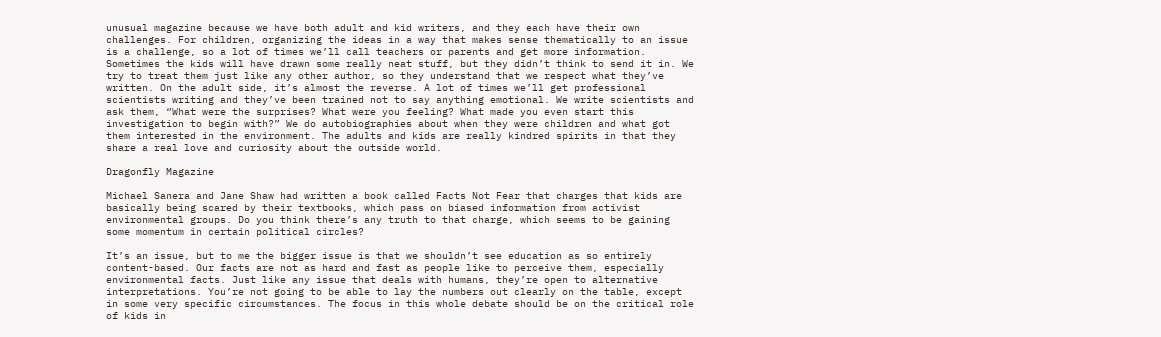unusual magazine because we have both adult and kid writers, and they each have their own challenges. For children, organizing the ideas in a way that makes sense thematically to an issue is a challenge, so a lot of times we’ll call teachers or parents and get more information. Sometimes the kids will have drawn some really neat stuff, but they didn’t think to send it in. We try to treat them just like any other author, so they understand that we respect what they’ve written. On the adult side, it’s almost the reverse. A lot of times we’ll get professional scientists writing and they’ve been trained not to say anything emotional. We write scientists and ask them, “What were the surprises? What were you feeling? What made you even start this investigation to begin with?” We do autobiographies about when they were children and what got them interested in the environment. The adults and kids are really kindred spirits in that they share a real love and curiosity about the outside world.

Dragonfly Magazine

Michael Sanera and Jane Shaw had written a book called Facts Not Fear that charges that kids are basically being scared by their textbooks, which pass on biased information from activist environmental groups. Do you think there’s any truth to that charge, which seems to be gaining some momentum in certain political circles?

It’s an issue, but to me the bigger issue is that we shouldn’t see education as so entirely content-based. Our facts are not as hard and fast as people like to perceive them, especially environmental facts. Just like any issue that deals with humans, they’re open to alternative interpretations. You’re not going to be able to lay the numbers out clearly on the table, except in some very specific circumstances. The focus in this whole debate should be on the critical role of kids in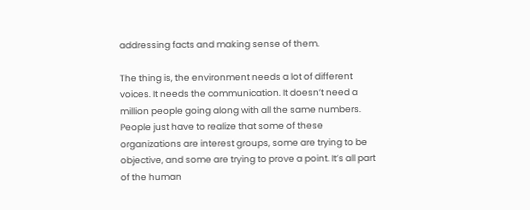addressing facts and making sense of them.

The thing is, the environment needs a lot of different voices. It needs the communication. It doesn’t need a million people going along with all the same numbers. People just have to realize that some of these organizations are interest groups, some are trying to be objective, and some are trying to prove a point. It’s all part of the human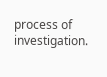process of investigation.